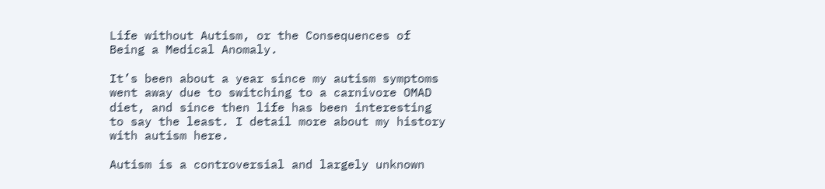Life without Autism, or the Consequences of Being a Medical Anomaly.

It’s been about a year since my autism symptoms went away due to switching to a carnivore OMAD diet, and since then life has been interesting to say the least. I detail more about my history with autism here.

Autism is a controversial and largely unknown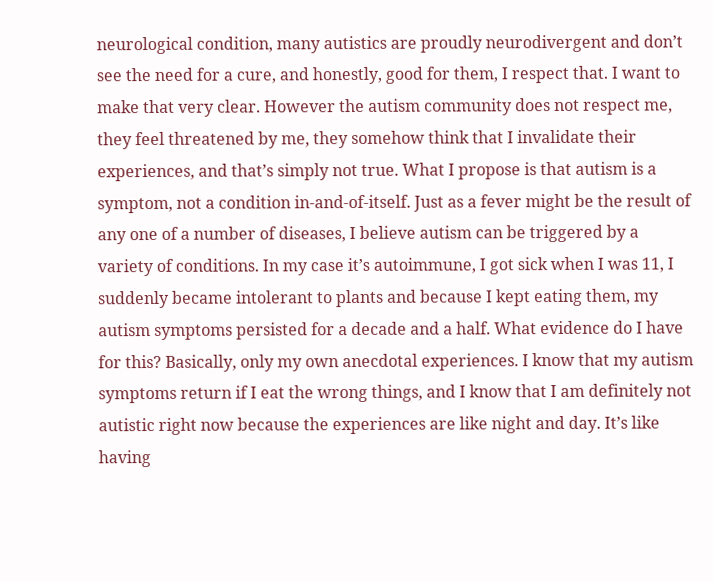neurological condition, many autistics are proudly neurodivergent and don’t see the need for a cure, and honestly, good for them, I respect that. I want to make that very clear. However the autism community does not respect me, they feel threatened by me, they somehow think that I invalidate their experiences, and that’s simply not true. What I propose is that autism is a symptom, not a condition in-and-of-itself. Just as a fever might be the result of any one of a number of diseases, I believe autism can be triggered by a variety of conditions. In my case it’s autoimmune, I got sick when I was 11, I suddenly became intolerant to plants and because I kept eating them, my autism symptoms persisted for a decade and a half. What evidence do I have for this? Basically, only my own anecdotal experiences. I know that my autism symptoms return if I eat the wrong things, and I know that I am definitely not autistic right now because the experiences are like night and day. It’s like having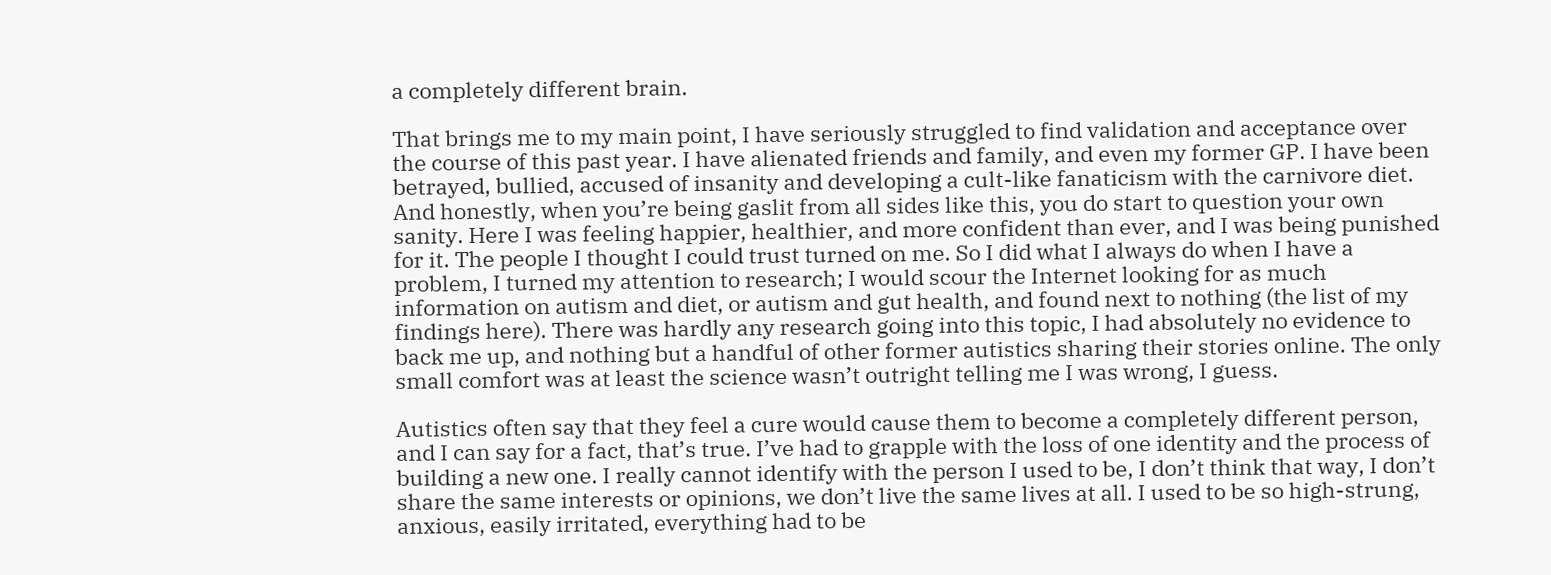a completely different brain.

That brings me to my main point, I have seriously struggled to find validation and acceptance over the course of this past year. I have alienated friends and family, and even my former GP. I have been betrayed, bullied, accused of insanity and developing a cult-like fanaticism with the carnivore diet. And honestly, when you’re being gaslit from all sides like this, you do start to question your own sanity. Here I was feeling happier, healthier, and more confident than ever, and I was being punished for it. The people I thought I could trust turned on me. So I did what I always do when I have a problem, I turned my attention to research; I would scour the Internet looking for as much information on autism and diet, or autism and gut health, and found next to nothing (the list of my findings here). There was hardly any research going into this topic, I had absolutely no evidence to back me up, and nothing but a handful of other former autistics sharing their stories online. The only small comfort was at least the science wasn’t outright telling me I was wrong, I guess.

Autistics often say that they feel a cure would cause them to become a completely different person, and I can say for a fact, that’s true. I’ve had to grapple with the loss of one identity and the process of building a new one. I really cannot identify with the person I used to be, I don’t think that way, I don’t share the same interests or opinions, we don’t live the same lives at all. I used to be so high-strung, anxious, easily irritated, everything had to be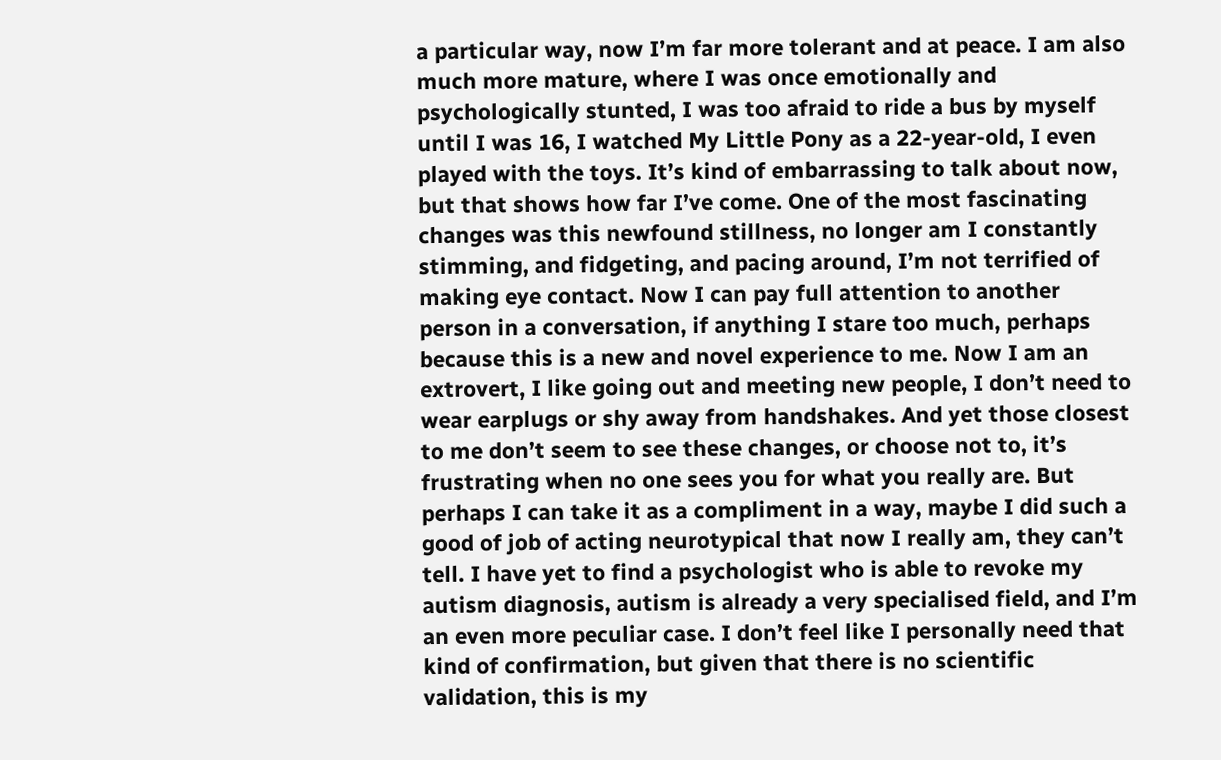a particular way, now I’m far more tolerant and at peace. I am also much more mature, where I was once emotionally and psychologically stunted, I was too afraid to ride a bus by myself until I was 16, I watched My Little Pony as a 22-year-old, I even played with the toys. It’s kind of embarrassing to talk about now, but that shows how far I’ve come. One of the most fascinating changes was this newfound stillness, no longer am I constantly stimming, and fidgeting, and pacing around, I’m not terrified of making eye contact. Now I can pay full attention to another person in a conversation, if anything I stare too much, perhaps because this is a new and novel experience to me. Now I am an extrovert, I like going out and meeting new people, I don’t need to wear earplugs or shy away from handshakes. And yet those closest to me don’t seem to see these changes, or choose not to, it’s frustrating when no one sees you for what you really are. But perhaps I can take it as a compliment in a way, maybe I did such a good of job of acting neurotypical that now I really am, they can’t tell. I have yet to find a psychologist who is able to revoke my autism diagnosis, autism is already a very specialised field, and I’m an even more peculiar case. I don’t feel like I personally need that kind of confirmation, but given that there is no scientific validation, this is my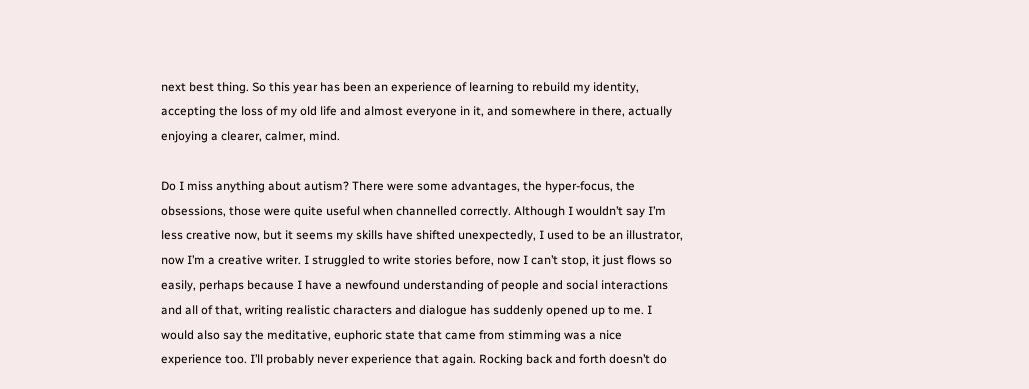next best thing. So this year has been an experience of learning to rebuild my identity, accepting the loss of my old life and almost everyone in it, and somewhere in there, actually enjoying a clearer, calmer, mind.

Do I miss anything about autism? There were some advantages, the hyper-focus, the obsessions, those were quite useful when channelled correctly. Although I wouldn’t say I’m less creative now, but it seems my skills have shifted unexpectedly, I used to be an illustrator, now I’m a creative writer. I struggled to write stories before, now I can’t stop, it just flows so easily, perhaps because I have a newfound understanding of people and social interactions and all of that, writing realistic characters and dialogue has suddenly opened up to me. I would also say the meditative, euphoric state that came from stimming was a nice experience too. I’ll probably never experience that again. Rocking back and forth doesn’t do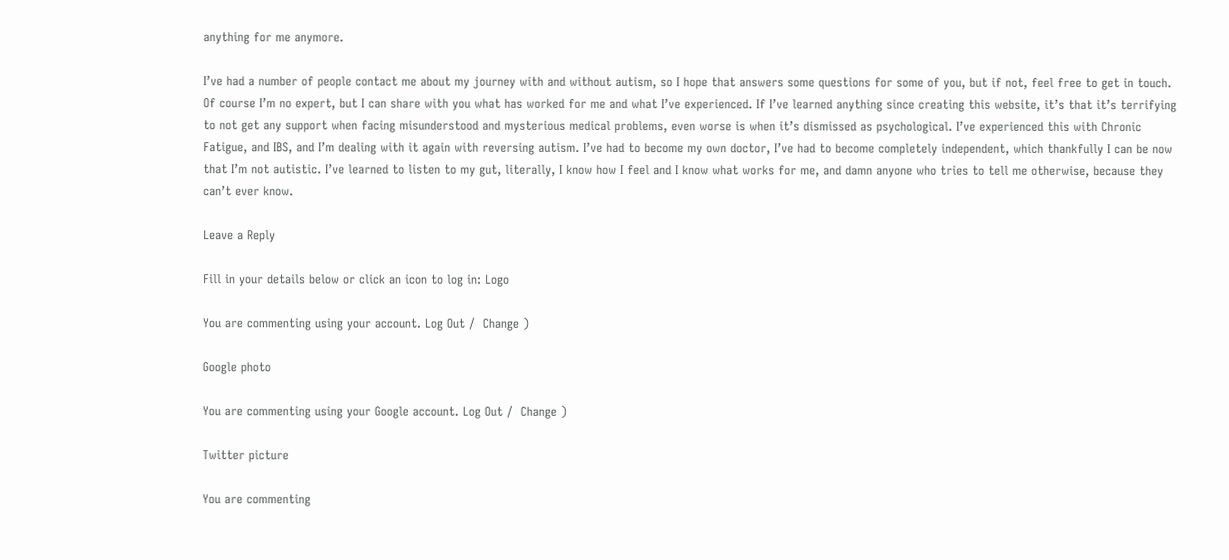anything for me anymore.

I’ve had a number of people contact me about my journey with and without autism, so I hope that answers some questions for some of you, but if not, feel free to get in touch. Of course I’m no expert, but I can share with you what has worked for me and what I’ve experienced. If I’ve learned anything since creating this website, it’s that it’s terrifying to not get any support when facing misunderstood and mysterious medical problems, even worse is when it’s dismissed as psychological. I’ve experienced this with Chronic Fatigue, and IBS, and I’m dealing with it again with reversing autism. I’ve had to become my own doctor, I’ve had to become completely independent, which thankfully I can be now that I’m not autistic. I’ve learned to listen to my gut, literally, I know how I feel and I know what works for me, and damn anyone who tries to tell me otherwise, because they can’t ever know.

Leave a Reply

Fill in your details below or click an icon to log in: Logo

You are commenting using your account. Log Out /  Change )

Google photo

You are commenting using your Google account. Log Out /  Change )

Twitter picture

You are commenting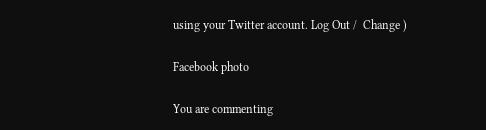using your Twitter account. Log Out /  Change )

Facebook photo

You are commenting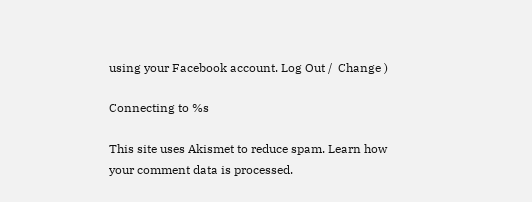using your Facebook account. Log Out /  Change )

Connecting to %s

This site uses Akismet to reduce spam. Learn how your comment data is processed.